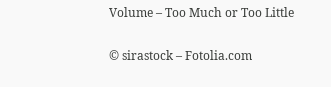Volume – Too Much or Too Little

© sirastock – Fotolia.com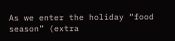As we enter the holiday “food season” (extra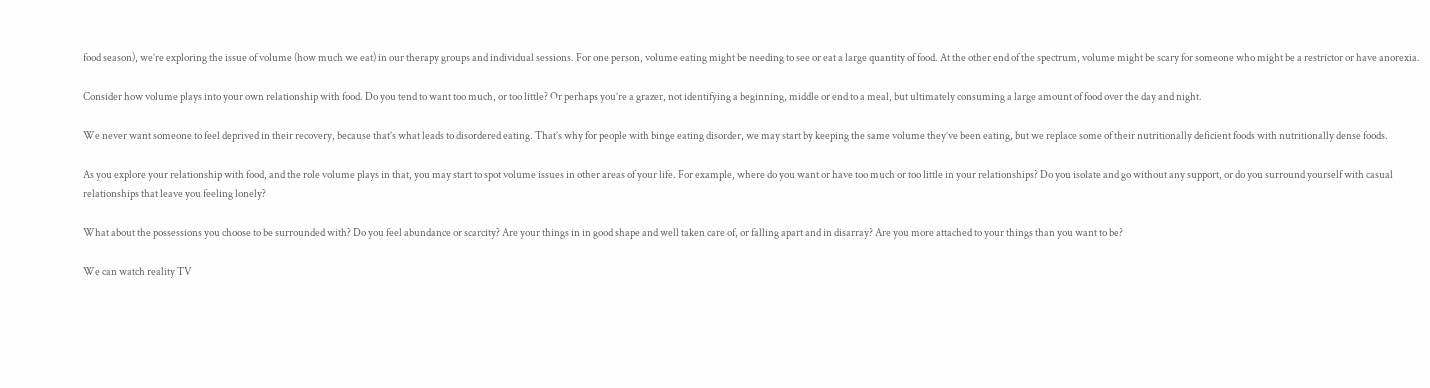food season), we’re exploring the issue of volume (how much we eat) in our therapy groups and individual sessions. For one person, volume eating might be needing to see or eat a large quantity of food. At the other end of the spectrum, volume might be scary for someone who might be a restrictor or have anorexia.

Consider how volume plays into your own relationship with food. Do you tend to want too much, or too little? Or perhaps you’re a grazer, not identifying a beginning, middle or end to a meal, but ultimately consuming a large amount of food over the day and night.

We never want someone to feel deprived in their recovery, because that’s what leads to disordered eating. That’s why for people with binge eating disorder, we may start by keeping the same volume they’ve been eating, but we replace some of their nutritionally deficient foods with nutritionally dense foods.

As you explore your relationship with food, and the role volume plays in that, you may start to spot volume issues in other areas of your life. For example, where do you want or have too much or too little in your relationships? Do you isolate and go without any support, or do you surround yourself with casual relationships that leave you feeling lonely?

What about the possessions you choose to be surrounded with? Do you feel abundance or scarcity? Are your things in in good shape and well taken care of, or falling apart and in disarray? Are you more attached to your things than you want to be?

We can watch reality TV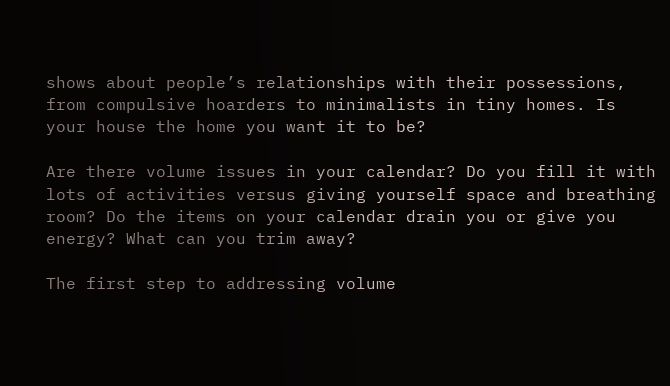shows about people’s relationships with their possessions, from compulsive hoarders to minimalists in tiny homes. Is your house the home you want it to be?

Are there volume issues in your calendar? Do you fill it with lots of activities versus giving yourself space and breathing room? Do the items on your calendar drain you or give you energy? What can you trim away?

The first step to addressing volume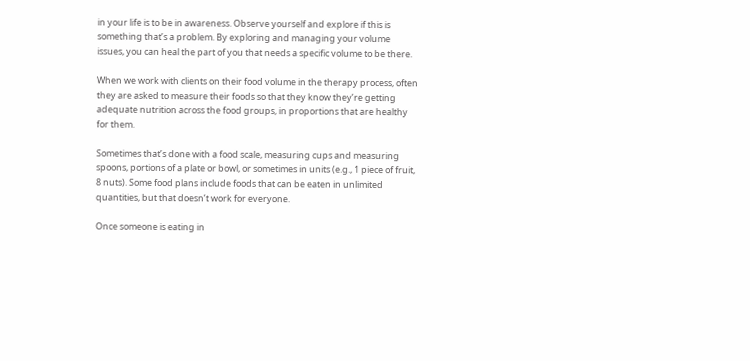in your life is to be in awareness. Observe yourself and explore if this is something that’s a problem. By exploring and managing your volume issues, you can heal the part of you that needs a specific volume to be there.

When we work with clients on their food volume in the therapy process, often they are asked to measure their foods so that they know they’re getting adequate nutrition across the food groups, in proportions that are healthy for them.

Sometimes that’s done with a food scale, measuring cups and measuring spoons, portions of a plate or bowl, or sometimes in units (e.g., 1 piece of fruit, 8 nuts). Some food plans include foods that can be eaten in unlimited quantities, but that doesn’t work for everyone.

Once someone is eating in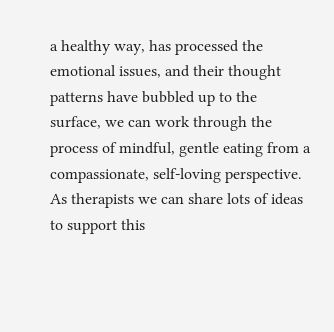a healthy way, has processed the emotional issues, and their thought patterns have bubbled up to the surface, we can work through the process of mindful, gentle eating from a compassionate, self-loving perspective. As therapists we can share lots of ideas to support this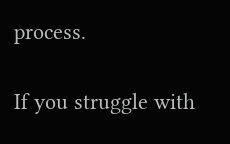process.

If you struggle with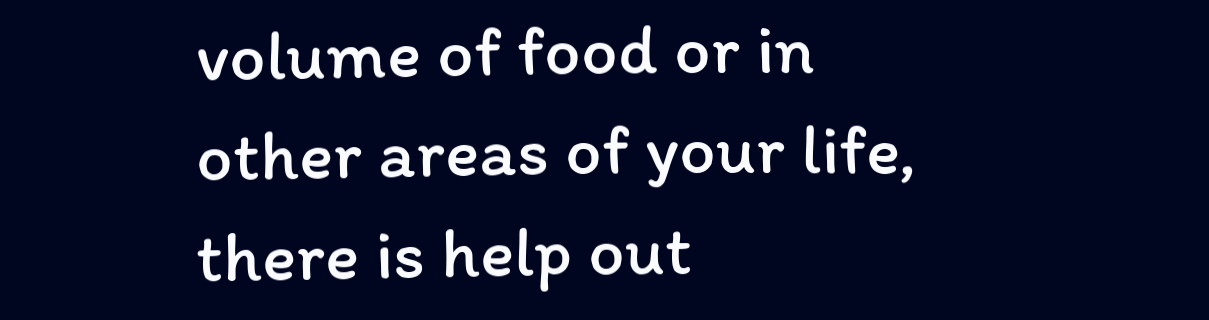volume of food or in other areas of your life, there is help out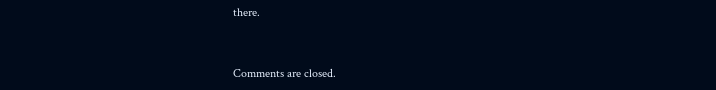there.


Comments are closed.